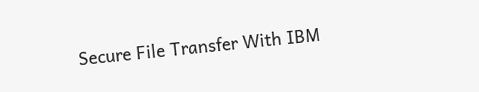Secure File Transfer With IBM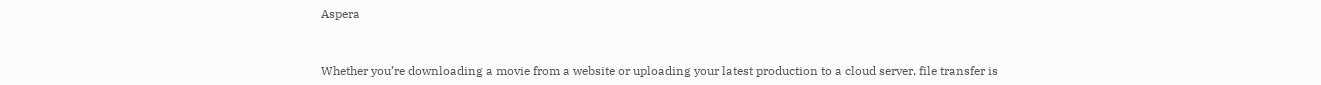Aspera


Whether you’re downloading a movie from a website or uploading your latest production to a cloud server, file transfer is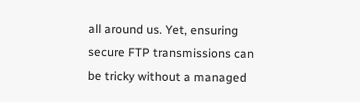all around us. Yet, ensuring secure FTP transmissions can be tricky without a managed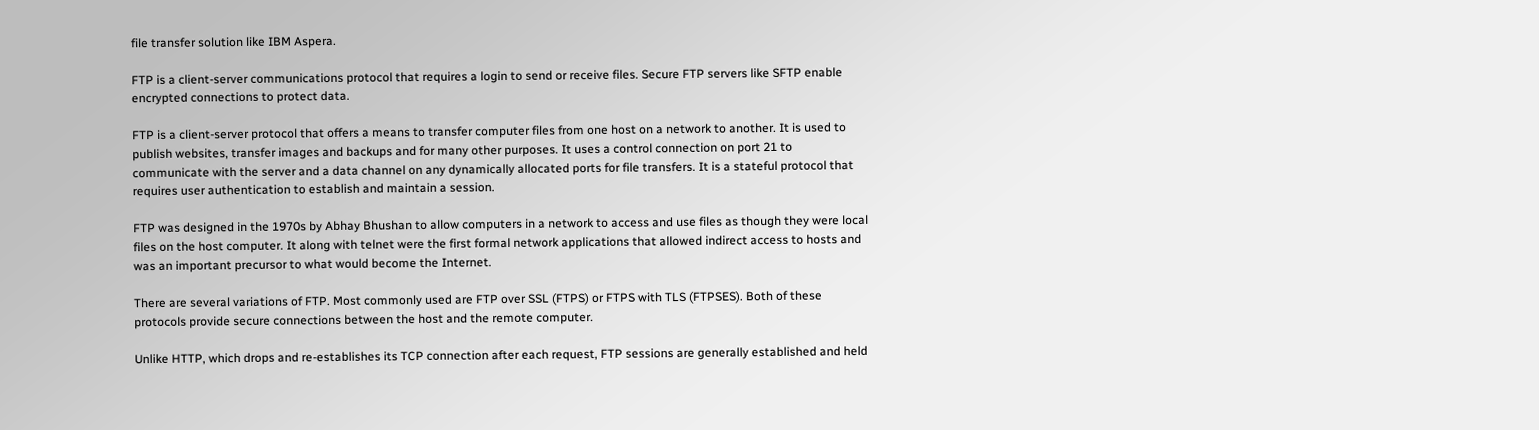file transfer solution like IBM Aspera.

FTP is a client-server communications protocol that requires a login to send or receive files. Secure FTP servers like SFTP enable encrypted connections to protect data.

FTP is a client-server protocol that offers a means to transfer computer files from one host on a network to another. It is used to publish websites, transfer images and backups and for many other purposes. It uses a control connection on port 21 to communicate with the server and a data channel on any dynamically allocated ports for file transfers. It is a stateful protocol that requires user authentication to establish and maintain a session.

FTP was designed in the 1970s by Abhay Bhushan to allow computers in a network to access and use files as though they were local files on the host computer. It along with telnet were the first formal network applications that allowed indirect access to hosts and was an important precursor to what would become the Internet.

There are several variations of FTP. Most commonly used are FTP over SSL (FTPS) or FTPS with TLS (FTPSES). Both of these protocols provide secure connections between the host and the remote computer.

Unlike HTTP, which drops and re-establishes its TCP connection after each request, FTP sessions are generally established and held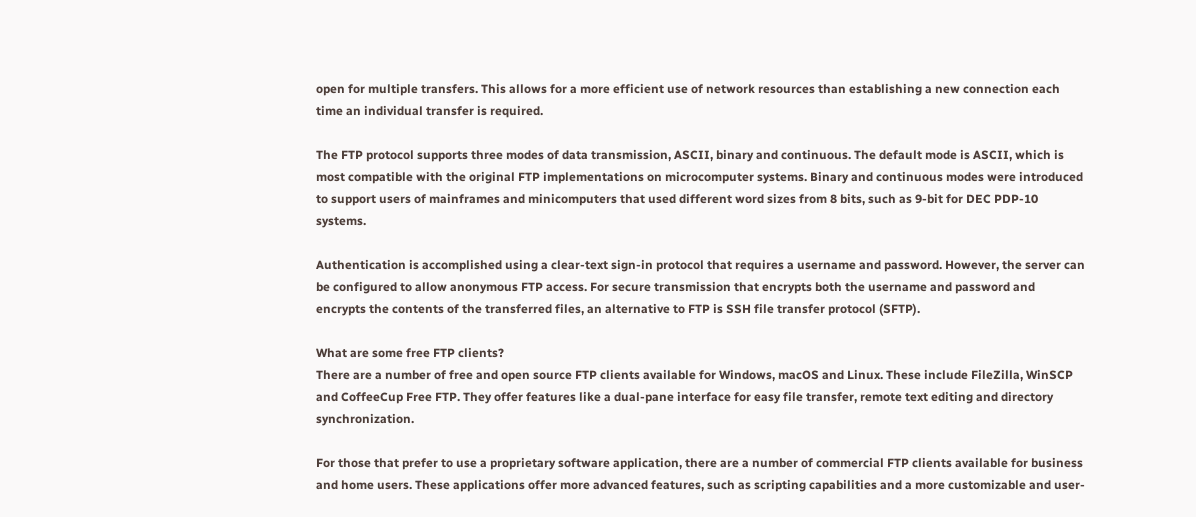open for multiple transfers. This allows for a more efficient use of network resources than establishing a new connection each time an individual transfer is required.

The FTP protocol supports three modes of data transmission, ASCII, binary and continuous. The default mode is ASCII, which is most compatible with the original FTP implementations on microcomputer systems. Binary and continuous modes were introduced to support users of mainframes and minicomputers that used different word sizes from 8 bits, such as 9-bit for DEC PDP-10 systems.

Authentication is accomplished using a clear-text sign-in protocol that requires a username and password. However, the server can be configured to allow anonymous FTP access. For secure transmission that encrypts both the username and password and encrypts the contents of the transferred files, an alternative to FTP is SSH file transfer protocol (SFTP).

What are some free FTP clients?
There are a number of free and open source FTP clients available for Windows, macOS and Linux. These include FileZilla, WinSCP and CoffeeCup Free FTP. They offer features like a dual-pane interface for easy file transfer, remote text editing and directory synchronization.

For those that prefer to use a proprietary software application, there are a number of commercial FTP clients available for business and home users. These applications offer more advanced features, such as scripting capabilities and a more customizable and user-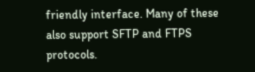friendly interface. Many of these also support SFTP and FTPS protocols.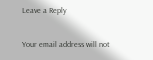Leave a Reply

Your email address will not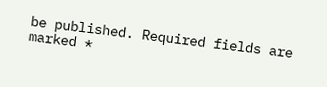be published. Required fields are marked *